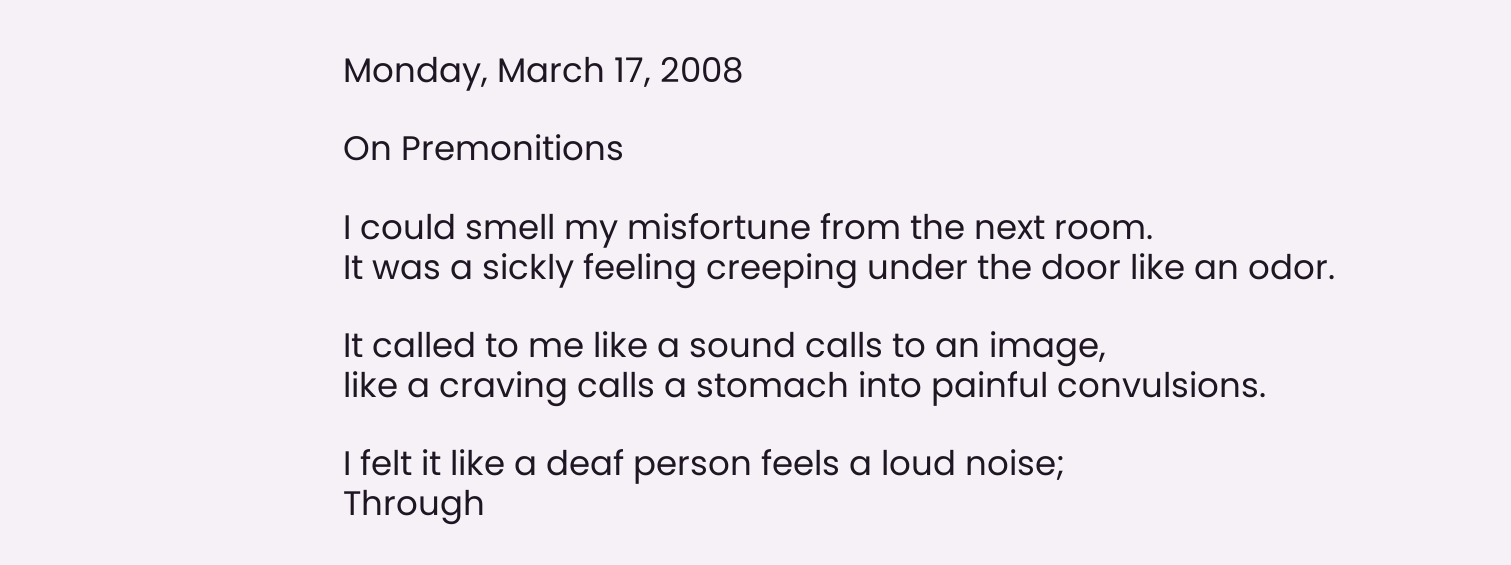Monday, March 17, 2008

On Premonitions

I could smell my misfortune from the next room.
It was a sickly feeling creeping under the door like an odor.

It called to me like a sound calls to an image,
like a craving calls a stomach into painful convulsions.

I felt it like a deaf person feels a loud noise;
Through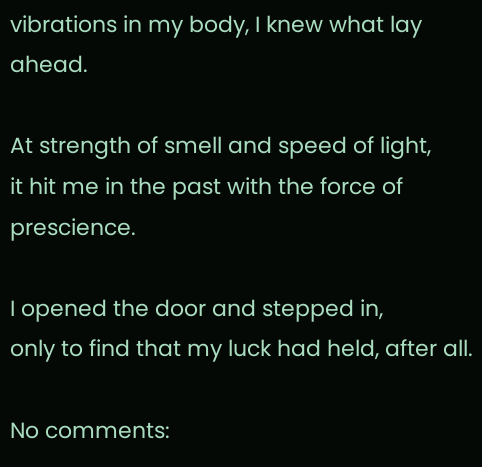vibrations in my body, I knew what lay ahead.

At strength of smell and speed of light,
it hit me in the past with the force of prescience.

I opened the door and stepped in,
only to find that my luck had held, after all.

No comments: